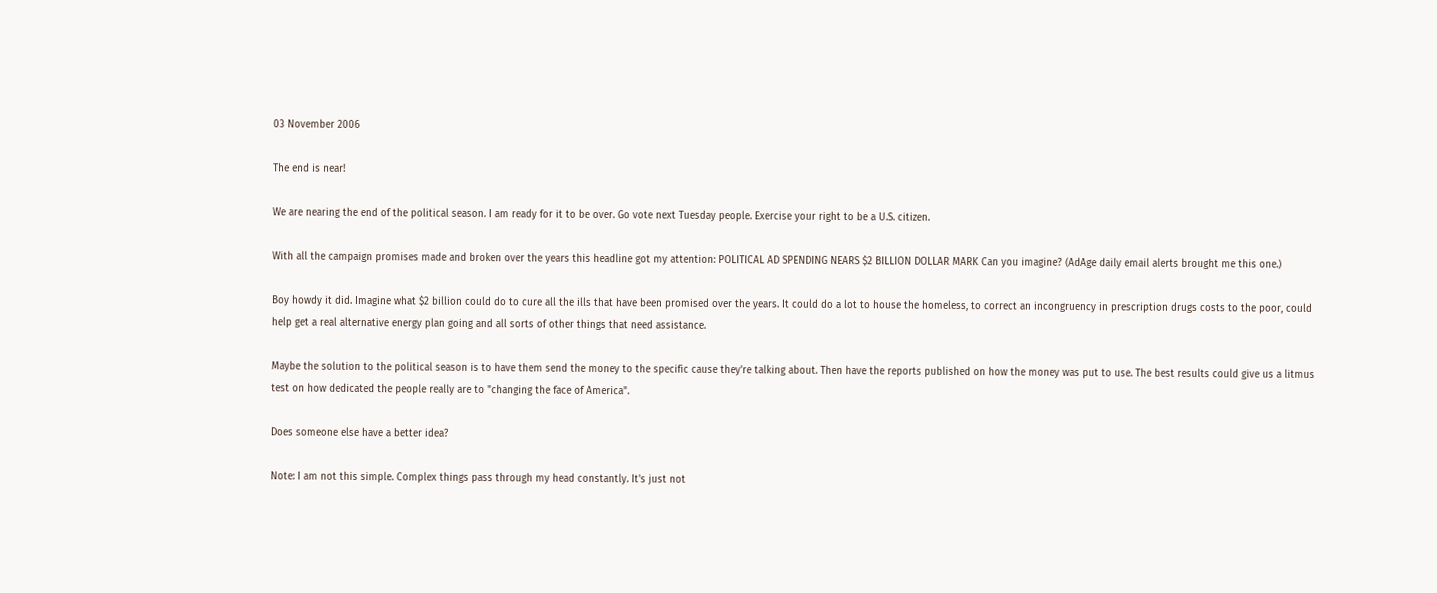03 November 2006

The end is near!

We are nearing the end of the political season. I am ready for it to be over. Go vote next Tuesday people. Exercise your right to be a U.S. citizen.

With all the campaign promises made and broken over the years this headline got my attention: POLITICAL AD SPENDING NEARS $2 BILLION DOLLAR MARK Can you imagine? (AdAge daily email alerts brought me this one.)

Boy howdy it did. Imagine what $2 billion could do to cure all the ills that have been promised over the years. It could do a lot to house the homeless, to correct an incongruency in prescription drugs costs to the poor, could help get a real alternative energy plan going and all sorts of other things that need assistance.

Maybe the solution to the political season is to have them send the money to the specific cause they're talking about. Then have the reports published on how the money was put to use. The best results could give us a litmus test on how dedicated the people really are to "changing the face of America".

Does someone else have a better idea?

Note: I am not this simple. Complex things pass through my head constantly. It's just not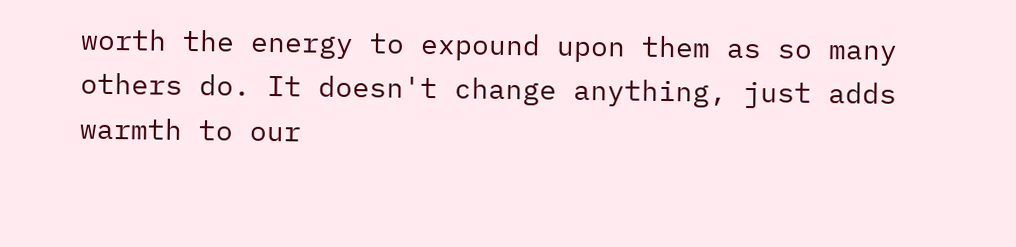worth the energy to expound upon them as so many others do. It doesn't change anything, just adds warmth to our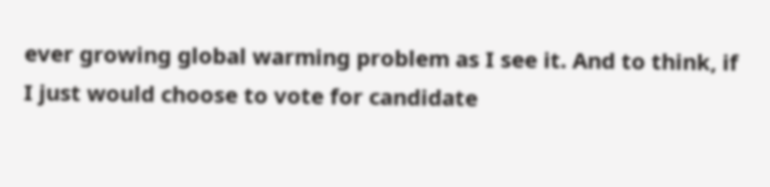ever growing global warming problem as I see it. And to think, if I just would choose to vote for candidate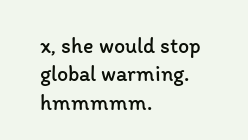x, she would stop global warming. hmmmmm.